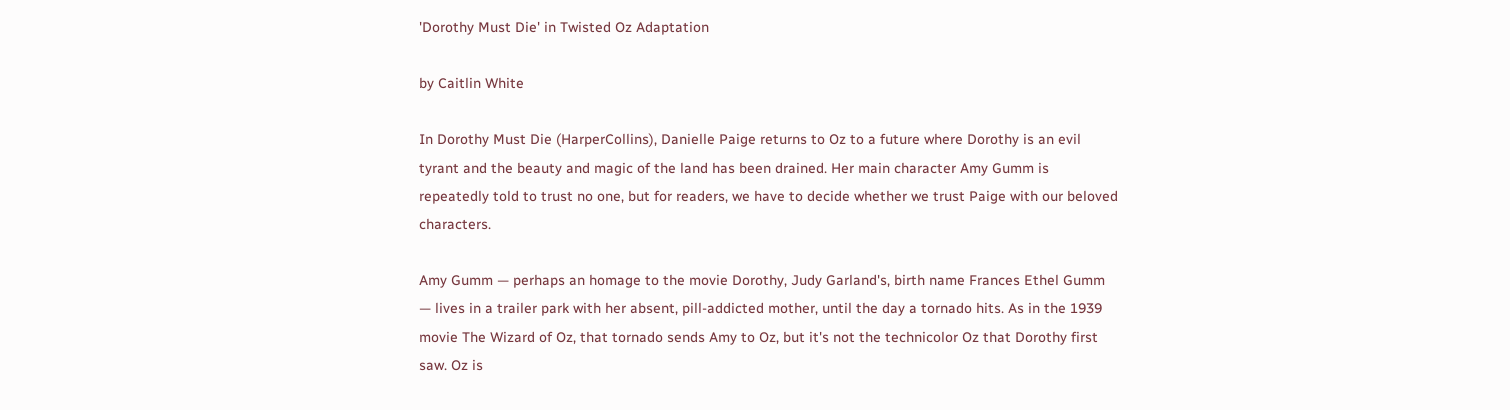'Dorothy Must Die' in Twisted Oz Adaptation

by Caitlin White

In Dorothy Must Die (HarperCollins), Danielle Paige returns to Oz to a future where Dorothy is an evil tyrant and the beauty and magic of the land has been drained. Her main character Amy Gumm is repeatedly told to trust no one, but for readers, we have to decide whether we trust Paige with our beloved characters.

Amy Gumm — perhaps an homage to the movie Dorothy, Judy Garland's, birth name Frances Ethel Gumm — lives in a trailer park with her absent, pill-addicted mother, until the day a tornado hits. As in the 1939 movie The Wizard of Oz, that tornado sends Amy to Oz, but it's not the technicolor Oz that Dorothy first saw. Oz is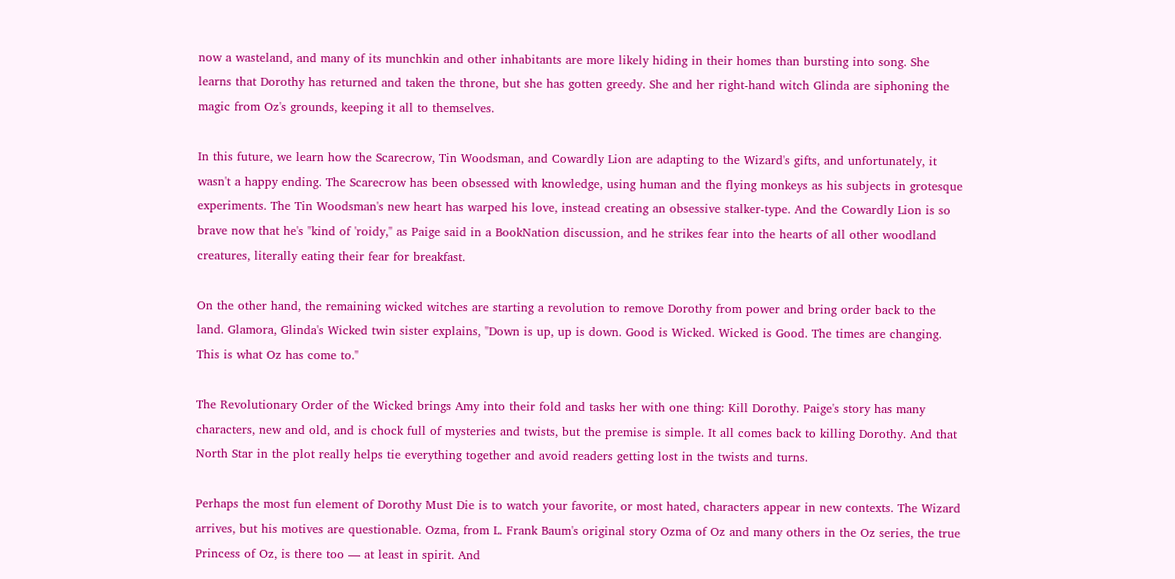now a wasteland, and many of its munchkin and other inhabitants are more likely hiding in their homes than bursting into song. She learns that Dorothy has returned and taken the throne, but she has gotten greedy. She and her right-hand witch Glinda are siphoning the magic from Oz's grounds, keeping it all to themselves.

In this future, we learn how the Scarecrow, Tin Woodsman, and Cowardly Lion are adapting to the Wizard's gifts, and unfortunately, it wasn't a happy ending. The Scarecrow has been obsessed with knowledge, using human and the flying monkeys as his subjects in grotesque experiments. The Tin Woodsman's new heart has warped his love, instead creating an obsessive stalker-type. And the Cowardly Lion is so brave now that he's "kind of 'roidy," as Paige said in a BookNation discussion, and he strikes fear into the hearts of all other woodland creatures, literally eating their fear for breakfast.

On the other hand, the remaining wicked witches are starting a revolution to remove Dorothy from power and bring order back to the land. Glamora, Glinda's Wicked twin sister explains, "Down is up, up is down. Good is Wicked. Wicked is Good. The times are changing. This is what Oz has come to."

The Revolutionary Order of the Wicked brings Amy into their fold and tasks her with one thing: Kill Dorothy. Paige's story has many characters, new and old, and is chock full of mysteries and twists, but the premise is simple. It all comes back to killing Dorothy. And that North Star in the plot really helps tie everything together and avoid readers getting lost in the twists and turns.

Perhaps the most fun element of Dorothy Must Die is to watch your favorite, or most hated, characters appear in new contexts. The Wizard arrives, but his motives are questionable. Ozma, from L. Frank Baum's original story Ozma of Oz and many others in the Oz series, the true Princess of Oz, is there too — at least in spirit. And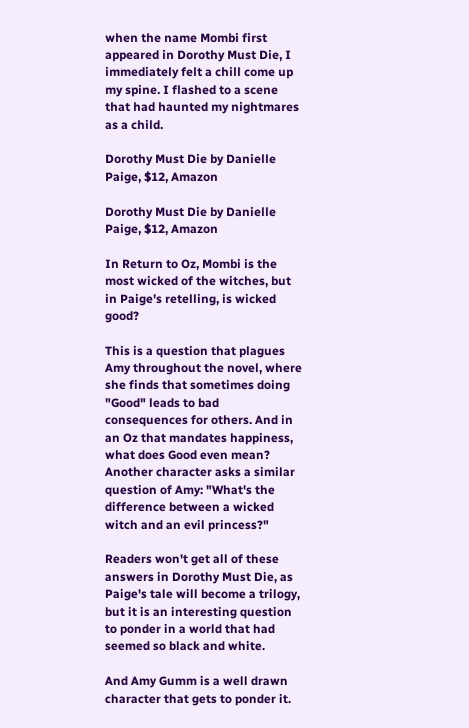when the name Mombi first appeared in Dorothy Must Die, I immediately felt a chill come up my spine. I flashed to a scene that had haunted my nightmares as a child.

Dorothy Must Die by Danielle Paige, $12, Amazon

Dorothy Must Die by Danielle Paige, $12, Amazon

In Return to Oz, Mombi is the most wicked of the witches, but in Paige's retelling, is wicked good?

This is a question that plagues Amy throughout the novel, where she finds that sometimes doing "Good" leads to bad consequences for others. And in an Oz that mandates happiness, what does Good even mean? Another character asks a similar question of Amy: "What's the difference between a wicked witch and an evil princess?"

Readers won't get all of these answers in Dorothy Must Die, as Paige's tale will become a trilogy, but it is an interesting question to ponder in a world that had seemed so black and white.

And Amy Gumm is a well drawn character that gets to ponder it.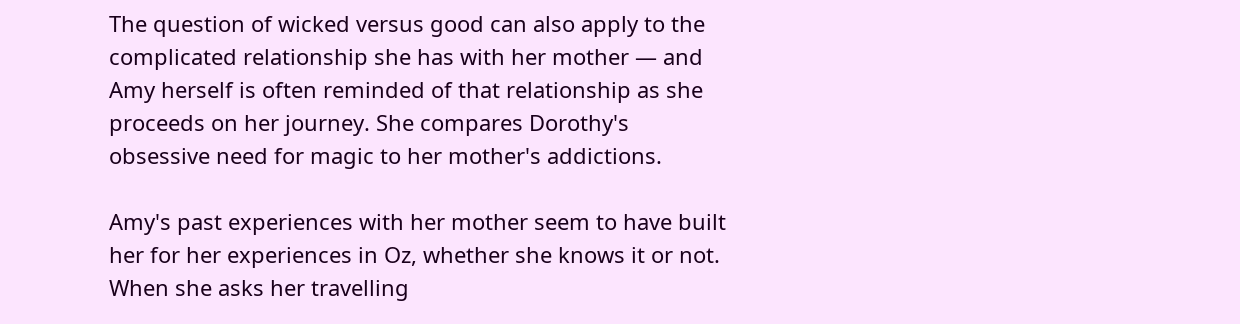The question of wicked versus good can also apply to the complicated relationship she has with her mother — and Amy herself is often reminded of that relationship as she proceeds on her journey. She compares Dorothy's obsessive need for magic to her mother's addictions.

Amy's past experiences with her mother seem to have built her for her experiences in Oz, whether she knows it or not. When she asks her travelling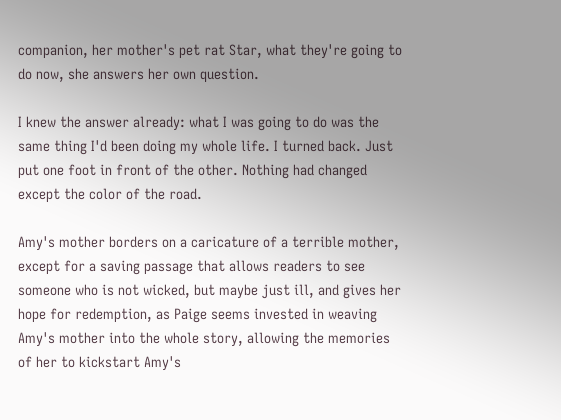companion, her mother's pet rat Star, what they're going to do now, she answers her own question.

I knew the answer already: what I was going to do was the same thing I'd been doing my whole life. I turned back. Just put one foot in front of the other. Nothing had changed except the color of the road.

Amy's mother borders on a caricature of a terrible mother, except for a saving passage that allows readers to see someone who is not wicked, but maybe just ill, and gives her hope for redemption, as Paige seems invested in weaving Amy's mother into the whole story, allowing the memories of her to kickstart Amy's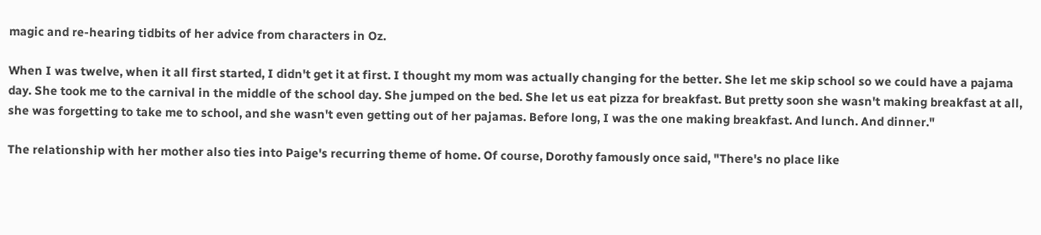magic and re-hearing tidbits of her advice from characters in Oz.

When I was twelve, when it all first started, I didn't get it at first. I thought my mom was actually changing for the better. She let me skip school so we could have a pajama day. She took me to the carnival in the middle of the school day. She jumped on the bed. She let us eat pizza for breakfast. But pretty soon she wasn't making breakfast at all, she was forgetting to take me to school, and she wasn't even getting out of her pajamas. Before long, I was the one making breakfast. And lunch. And dinner."

The relationship with her mother also ties into Paige's recurring theme of home. Of course, Dorothy famously once said, "There's no place like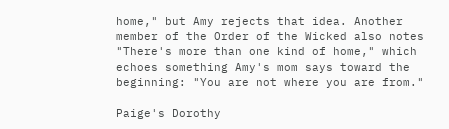home," but Amy rejects that idea. Another member of the Order of the Wicked also notes "There's more than one kind of home," which echoes something Amy's mom says toward the beginning: "You are not where you are from."

Paige's Dorothy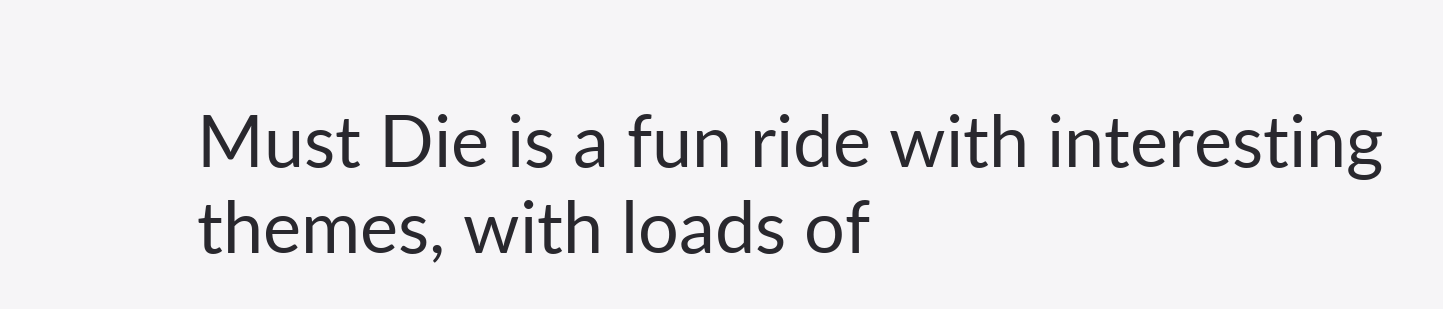Must Die is a fun ride with interesting themes, with loads of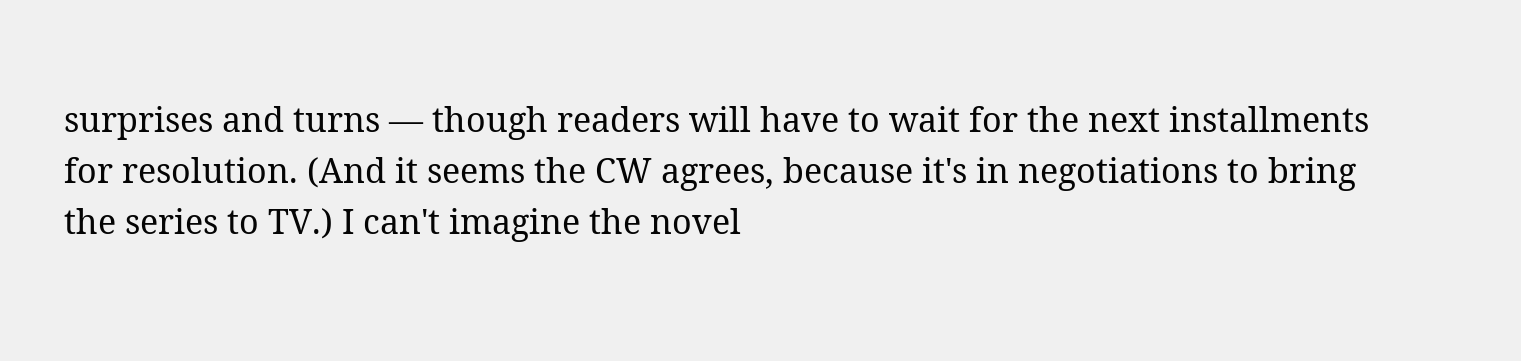surprises and turns — though readers will have to wait for the next installments for resolution. (And it seems the CW agrees, because it's in negotiations to bring the series to TV.) I can't imagine the novel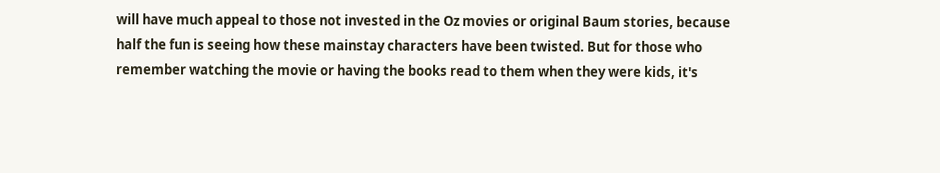will have much appeal to those not invested in the Oz movies or original Baum stories, because half the fun is seeing how these mainstay characters have been twisted. But for those who remember watching the movie or having the books read to them when they were kids, it's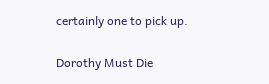certainly one to pick up.

Dorothy Must Die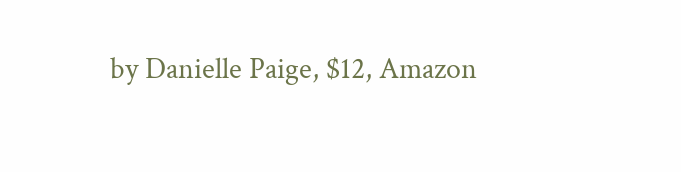by Danielle Paige, $12, Amazon